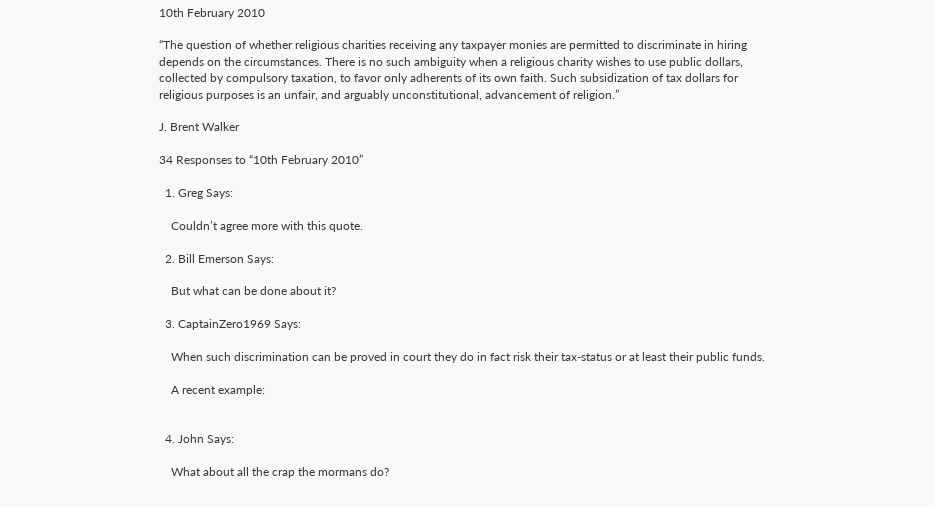10th February 2010

“The question of whether religious charities receiving any taxpayer monies are permitted to discriminate in hiring depends on the circumstances. There is no such ambiguity when a religious charity wishes to use public dollars, collected by compulsory taxation, to favor only adherents of its own faith. Such subsidization of tax dollars for religious purposes is an unfair, and arguably unconstitutional, advancement of religion.”

J. Brent Walker

34 Responses to “10th February 2010”

  1. Greg Says:

    Couldn’t agree more with this quote.

  2. Bill Emerson Says:

    But what can be done about it?

  3. CaptainZero1969 Says:

    When such discrimination can be proved in court they do in fact risk their tax-status or at least their public funds.

    A recent example:


  4. John Says:

    What about all the crap the mormans do?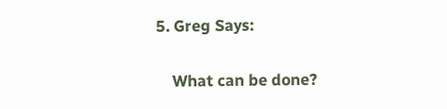5. Greg Says:

    What can be done?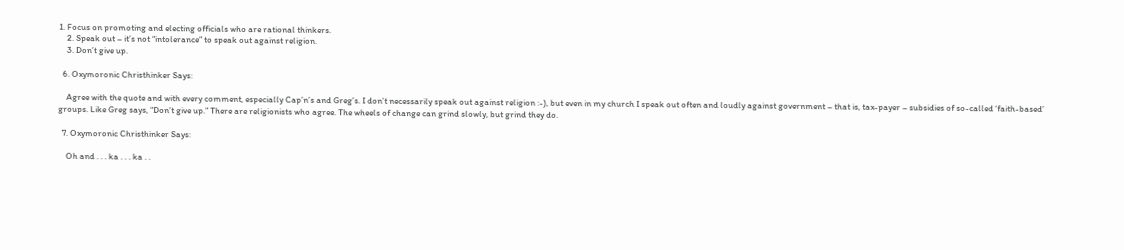1. Focus on promoting and electing officials who are rational thinkers.
    2. Speak out – it’s not “intolerance” to speak out against religion.
    3. Don’t give up.

  6. Oxymoronic Christhinker Says:

    Agree with the quote and with every comment, especially Cap’n’s and Greg’s. I don’t necessarily speak out against religion :-), but even in my church I speak out often and loudly against government – that is, tax-payer – subsidies of so-called ‘faith-based’ groups. Like Greg says, “Don’t give up.” There are religionists who agree. The wheels of change can grind slowly, but grind they do.

  7. Oxymoronic Christhinker Says:

    Oh and . . . ka . . . ka . .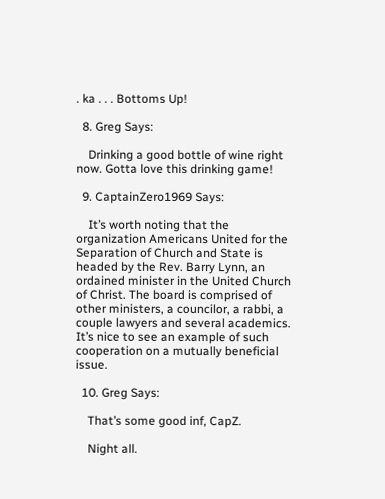. ka . . . Bottoms Up!

  8. Greg Says:

    Drinking a good bottle of wine right now. Gotta love this drinking game!

  9. CaptainZero1969 Says:

    It’s worth noting that the organization Americans United for the Separation of Church and State is headed by the Rev. Barry Lynn, an ordained minister in the United Church of Christ. The board is comprised of other ministers, a councilor, a rabbi, a couple lawyers and several academics. It’s nice to see an example of such cooperation on a mutually beneficial issue.

  10. Greg Says:

    That’s some good inf, CapZ.

    Night all.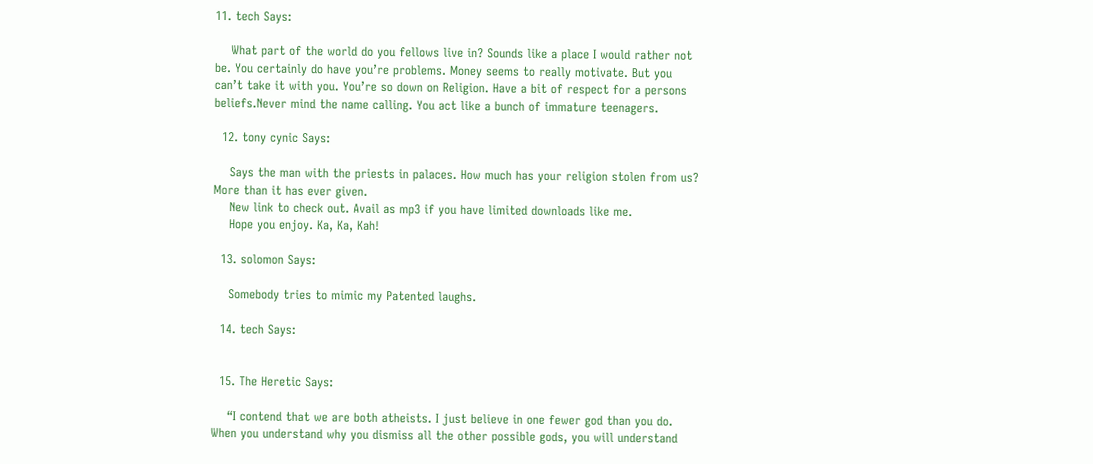11. tech Says:

    What part of the world do you fellows live in? Sounds like a place I would rather not be. You certainly do have you’re problems. Money seems to really motivate. But you can’t take it with you. You’re so down on Religion. Have a bit of respect for a persons beliefs.Never mind the name calling. You act like a bunch of immature teenagers.

  12. tony cynic Says:

    Says the man with the priests in palaces. How much has your religion stolen from us? More than it has ever given.
    New link to check out. Avail as mp3 if you have limited downloads like me.
    Hope you enjoy. Ka, Ka, Kah!

  13. solomon Says:

    Somebody tries to mimic my Patented laughs.

  14. tech Says:


  15. The Heretic Says:

    “I contend that we are both atheists. I just believe in one fewer god than you do. When you understand why you dismiss all the other possible gods, you will understand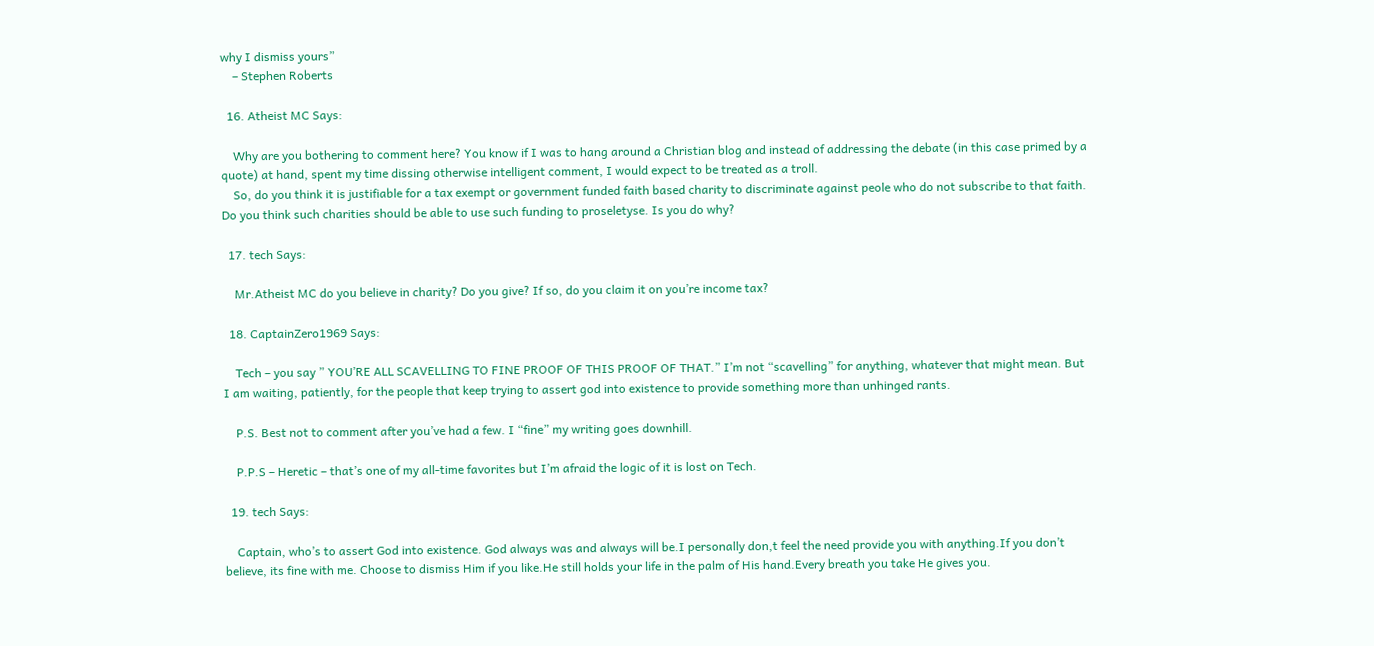why I dismiss yours”
    – Stephen Roberts

  16. Atheist MC Says:

    Why are you bothering to comment here? You know if I was to hang around a Christian blog and instead of addressing the debate (in this case primed by a quote) at hand, spent my time dissing otherwise intelligent comment, I would expect to be treated as a troll.
    So, do you think it is justifiable for a tax exempt or government funded faith based charity to discriminate against peole who do not subscribe to that faith. Do you think such charities should be able to use such funding to proseletyse. Is you do why?

  17. tech Says:

    Mr.Atheist MC do you believe in charity? Do you give? If so, do you claim it on you’re income tax?

  18. CaptainZero1969 Says:

    Tech – you say ” YOU’RE ALL SCAVELLING TO FINE PROOF OF THIS PROOF OF THAT.” I’m not “scavelling” for anything, whatever that might mean. But I am waiting, patiently, for the people that keep trying to assert god into existence to provide something more than unhinged rants.

    P.S. Best not to comment after you’ve had a few. I “fine” my writing goes downhill.

    P.P.S – Heretic – that’s one of my all-time favorites but I’m afraid the logic of it is lost on Tech.

  19. tech Says:

    Captain, who’s to assert God into existence. God always was and always will be.I personally don,t feel the need provide you with anything.If you don’t believe, its fine with me. Choose to dismiss Him if you like.He still holds your life in the palm of His hand.Every breath you take He gives you.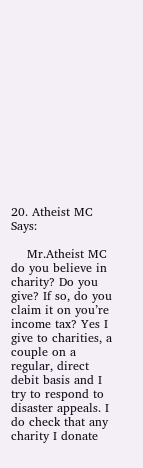20. Atheist MC Says:

    Mr.Atheist MC do you believe in charity? Do you give? If so, do you claim it on you’re income tax? Yes I give to charities, a couple on a regular, direct debit basis and I try to respond to disaster appeals. I do check that any charity I donate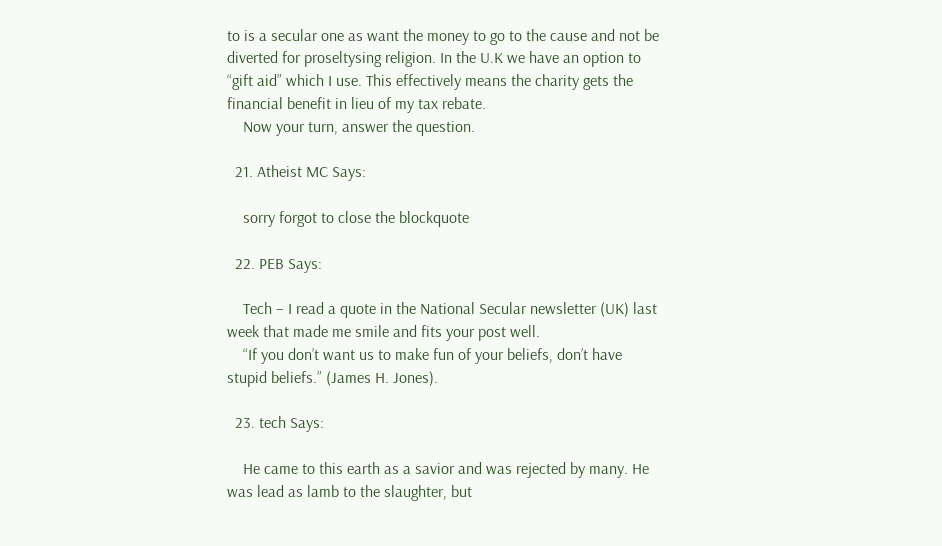to is a secular one as want the money to go to the cause and not be diverted for proseltysing religion. In the U.K we have an option to “gift aid” which I use. This effectively means the charity gets the financial benefit in lieu of my tax rebate.
    Now your turn, answer the question.

  21. Atheist MC Says:

    sorry forgot to close the blockquote

  22. PEB Says:

    Tech – I read a quote in the National Secular newsletter (UK) last week that made me smile and fits your post well.
    “If you don’t want us to make fun of your beliefs, don’t have stupid beliefs.” (James H. Jones).

  23. tech Says:

    He came to this earth as a savior and was rejected by many. He was lead as lamb to the slaughter, but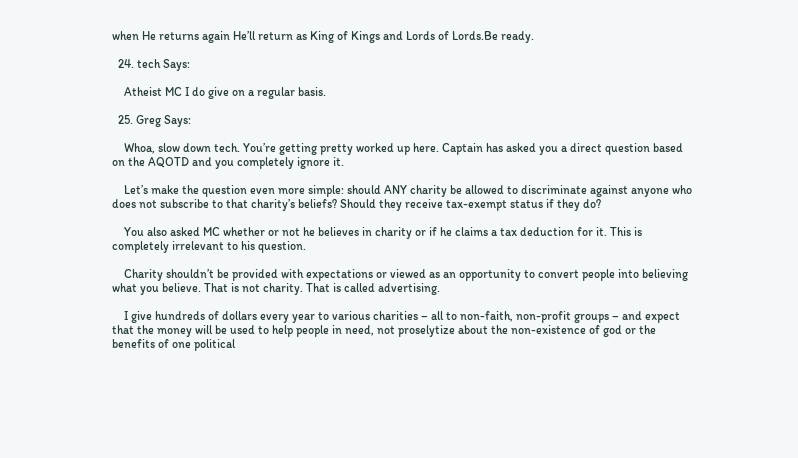when He returns again He’ll return as King of Kings and Lords of Lords.Be ready.

  24. tech Says:

    Atheist MC I do give on a regular basis.

  25. Greg Says:

    Whoa, slow down tech. You’re getting pretty worked up here. Captain has asked you a direct question based on the AQOTD and you completely ignore it.

    Let’s make the question even more simple: should ANY charity be allowed to discriminate against anyone who does not subscribe to that charity’s beliefs? Should they receive tax-exempt status if they do?

    You also asked MC whether or not he believes in charity or if he claims a tax deduction for it. This is completely irrelevant to his question.

    Charity shouldn’t be provided with expectations or viewed as an opportunity to convert people into believing what you believe. That is not charity. That is called advertising.

    I give hundreds of dollars every year to various charities – all to non-faith, non-profit groups – and expect that the money will be used to help people in need, not proselytize about the non-existence of god or the benefits of one political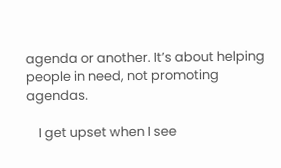agenda or another. It’s about helping people in need, not promoting agendas.

    I get upset when I see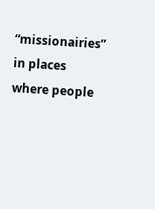“missionairies” in places where people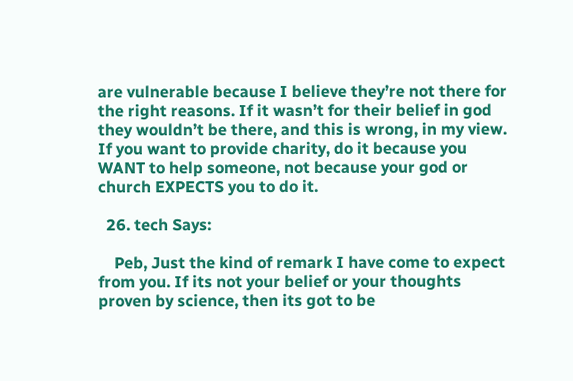are vulnerable because I believe they’re not there for the right reasons. If it wasn’t for their belief in god they wouldn’t be there, and this is wrong, in my view. If you want to provide charity, do it because you WANT to help someone, not because your god or church EXPECTS you to do it.

  26. tech Says:

    Peb, Just the kind of remark I have come to expect from you. If its not your belief or your thoughts proven by science, then its got to be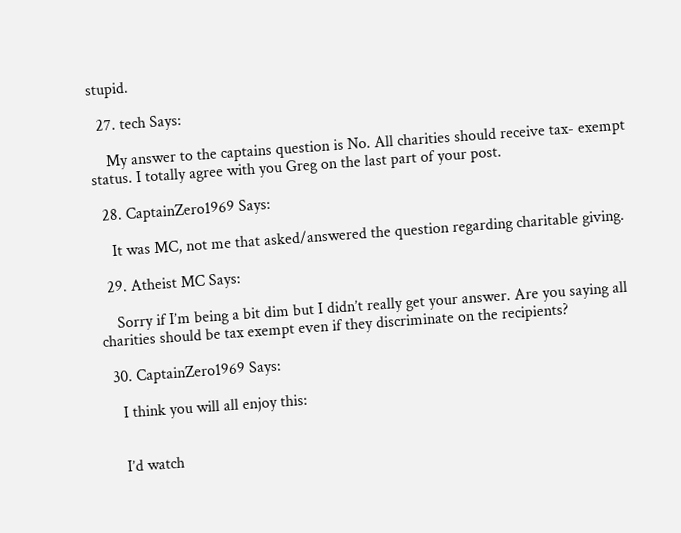stupid.

  27. tech Says:

    My answer to the captains question is No. All charities should receive tax- exempt status. I totally agree with you Greg on the last part of your post.

  28. CaptainZero1969 Says:

    It was MC, not me that asked/answered the question regarding charitable giving.

  29. Atheist MC Says:

    Sorry if I’m being a bit dim but I didn’t really get your answer. Are you saying all charities should be tax exempt even if they discriminate on the recipients?

  30. CaptainZero1969 Says:

    I think you will all enjoy this:


    I’d watch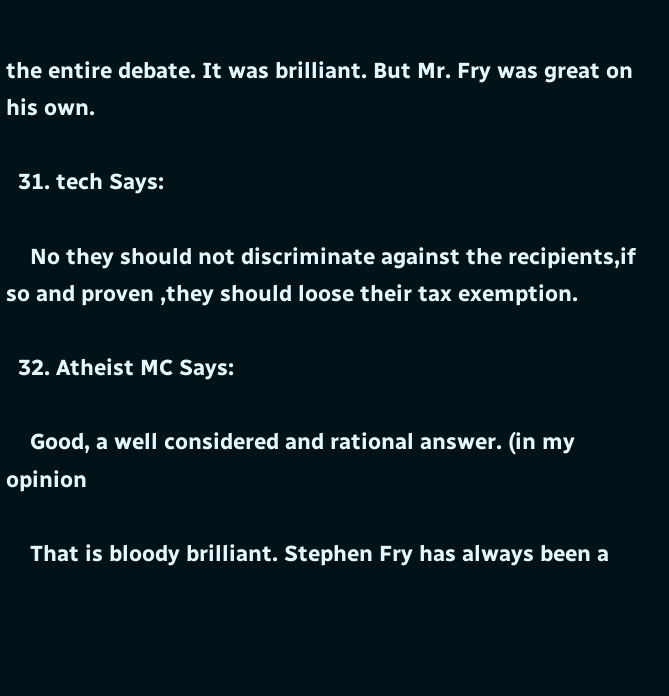the entire debate. It was brilliant. But Mr. Fry was great on his own.

  31. tech Says:

    No they should not discriminate against the recipients,if so and proven ,they should loose their tax exemption.

  32. Atheist MC Says:

    Good, a well considered and rational answer. (in my opinion

    That is bloody brilliant. Stephen Fry has always been a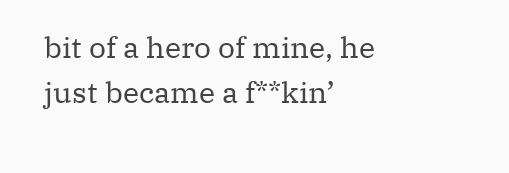bit of a hero of mine, he just became a f**kin’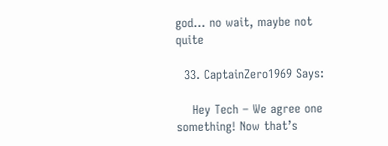god… no wait, maybe not quite

  33. CaptainZero1969 Says:

    Hey Tech – We agree one something! Now that’s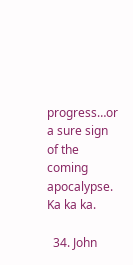progress…or a sure sign of the coming apocalypse. Ka ka ka.

  34. John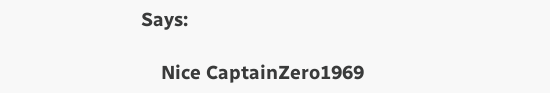Says:

    Nice CaptainZero1969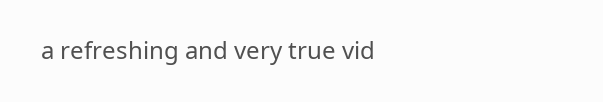a refreshing and very true vid